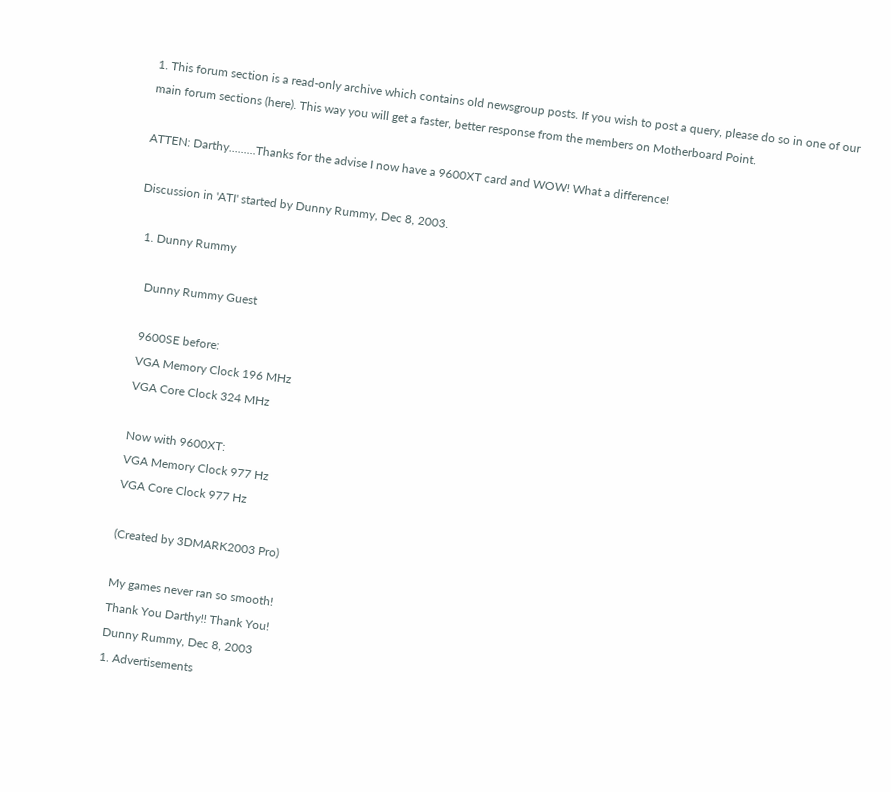1. This forum section is a read-only archive which contains old newsgroup posts. If you wish to post a query, please do so in one of our main forum sections (here). This way you will get a faster, better response from the members on Motherboard Point.

ATTEN: Darthy.........Thanks for the advise I now have a 9600XT card and WOW! What a difference!

Discussion in 'ATI' started by Dunny Rummy, Dec 8, 2003.

  1. Dunny Rummy

    Dunny Rummy Guest

    9600SE before:
    VGA Memory Clock 196 MHz
    VGA Core Clock 324 MHz

    Now with 9600XT:
    VGA Memory Clock 977 Hz
    VGA Core Clock 977 Hz

    (Created by 3DMARK2003 Pro)

    My games never ran so smooth!
    Thank You Darthy!! Thank You!
    Dunny Rummy, Dec 8, 2003
    1. Advertisements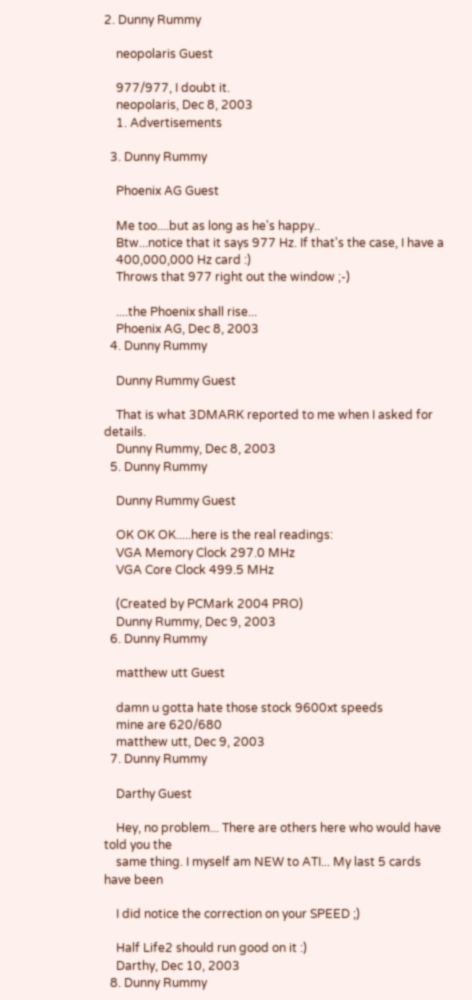2. Dunny Rummy

    neopolaris Guest

    977/977, I doubt it.
    neopolaris, Dec 8, 2003
    1. Advertisements

  3. Dunny Rummy

    Phoenix AG Guest

    Me too....but as long as he's happy..
    Btw...notice that it says 977 Hz. If that's the case, I have a
    400,000,000 Hz card :)
    Throws that 977 right out the window ;-)

    ....the Phoenix shall rise...
    Phoenix AG, Dec 8, 2003
  4. Dunny Rummy

    Dunny Rummy Guest

    That is what 3DMARK reported to me when I asked for details.
    Dunny Rummy, Dec 8, 2003
  5. Dunny Rummy

    Dunny Rummy Guest

    OK OK OK.....here is the real readings:
    VGA Memory Clock 297.0 MHz
    VGA Core Clock 499.5 MHz

    (Created by PCMark 2004 PRO)
    Dunny Rummy, Dec 9, 2003
  6. Dunny Rummy

    matthew utt Guest

    damn u gotta hate those stock 9600xt speeds
    mine are 620/680
    matthew utt, Dec 9, 2003
  7. Dunny Rummy

    Darthy Guest

    Hey, no problem... There are others here who would have told you the
    same thing. I myself am NEW to ATI... My last 5 cards have been

    I did notice the correction on your SPEED ;)

    Half Life2 should run good on it :)
    Darthy, Dec 10, 2003
  8. Dunny Rummy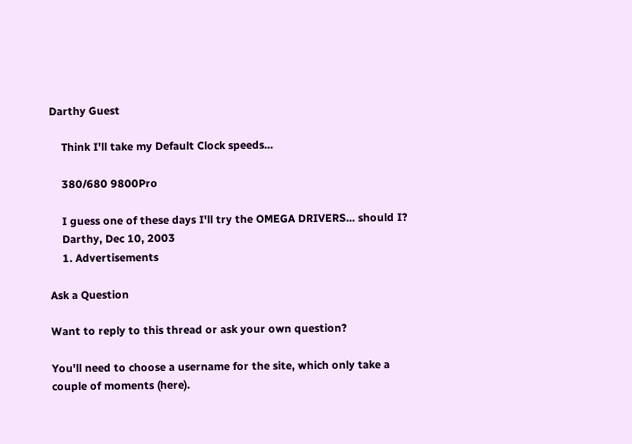Darthy Guest

    Think I'll take my Default Clock speeds...

    380/680 9800Pro

    I guess one of these days I'll try the OMEGA DRIVERS... should I?
    Darthy, Dec 10, 2003
    1. Advertisements

Ask a Question

Want to reply to this thread or ask your own question?

You'll need to choose a username for the site, which only take a couple of moments (here).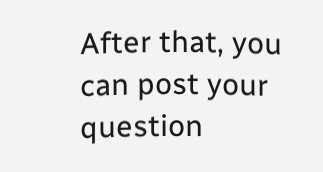After that, you can post your question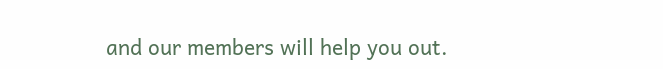and our members will help you out.